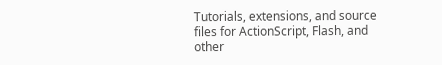Tutorials, extensions, and source files for ActionScript, Flash, and other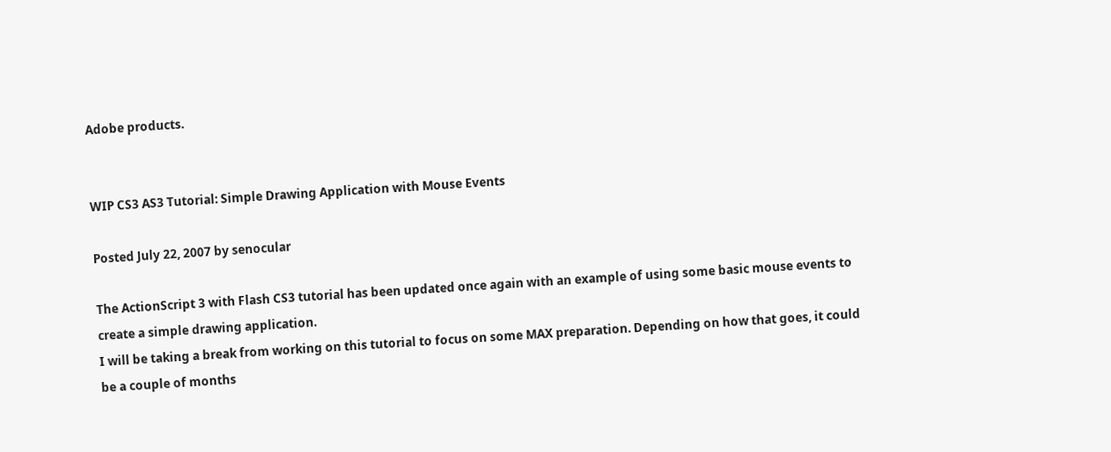Adobe products.


WIP CS3 AS3 Tutorial: Simple Drawing Application with Mouse Events

Posted July 22, 2007 by senocular

The ActionScript 3 with Flash CS3 tutorial has been updated once again with an example of using some basic mouse events to create a simple drawing application.
I will be taking a break from working on this tutorial to focus on some MAX preparation. Depending on how that goes, it could be a couple of months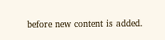before new content is added.